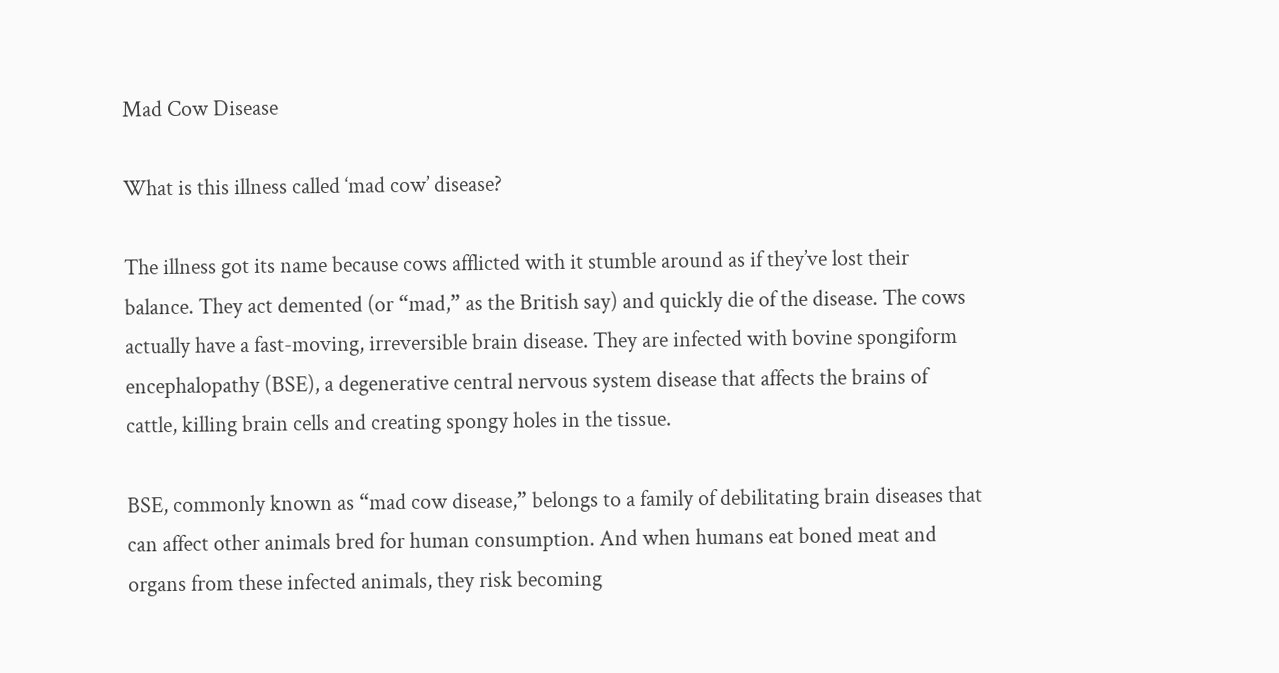Mad Cow Disease

What is this illness called ‘mad cow’ disease?

The illness got its name because cows afflicted with it stumble around as if they’ve lost their balance. They act demented (or “mad,” as the British say) and quickly die of the disease. The cows actually have a fast-moving, irreversible brain disease. They are infected with bovine spongiform encephalopathy (BSE), a degenerative central nervous system disease that affects the brains of cattle, killing brain cells and creating spongy holes in the tissue.

BSE, commonly known as “mad cow disease,” belongs to a family of debilitating brain diseases that can affect other animals bred for human consumption. And when humans eat boned meat and organs from these infected animals, they risk becoming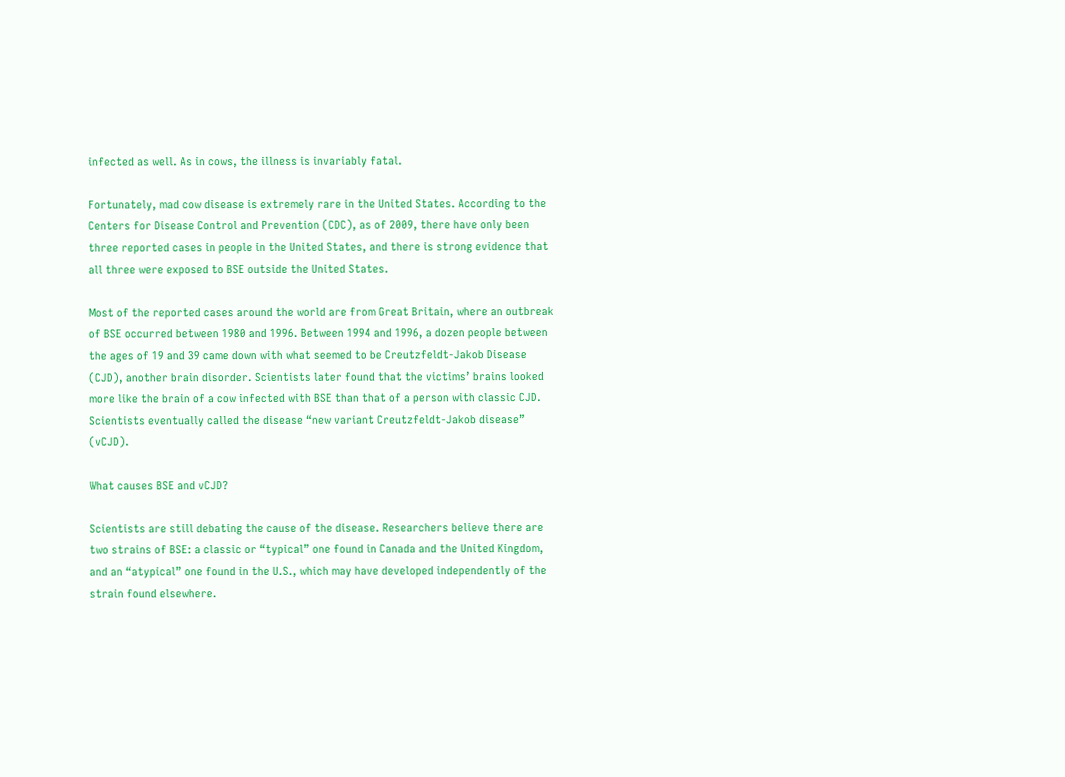infected as well. As in cows, the illness is invariably fatal.

Fortunately, mad cow disease is extremely rare in the United States. According to the Centers for Disease Control and Prevention (CDC), as of 2009, there have only been three reported cases in people in the United States, and there is strong evidence that all three were exposed to BSE outside the United States.

Most of the reported cases around the world are from Great Britain, where an outbreak of BSE occurred between 1980 and 1996. Between 1994 and 1996, a dozen people between the ages of 19 and 39 came down with what seemed to be Creutzfeldt-Jakob Disease (CJD), another brain disorder. Scientists later found that the victims’ brains looked more like the brain of a cow infected with BSE than that of a person with classic CJD. Scientists eventually called the disease “new variant Creutzfeldt-Jakob disease” (vCJD).

What causes BSE and vCJD?

Scientists are still debating the cause of the disease. Researchers believe there are two strains of BSE: a classic or “typical” one found in Canada and the United Kingdom, and an “atypical” one found in the U.S., which may have developed independently of the strain found elsewhere.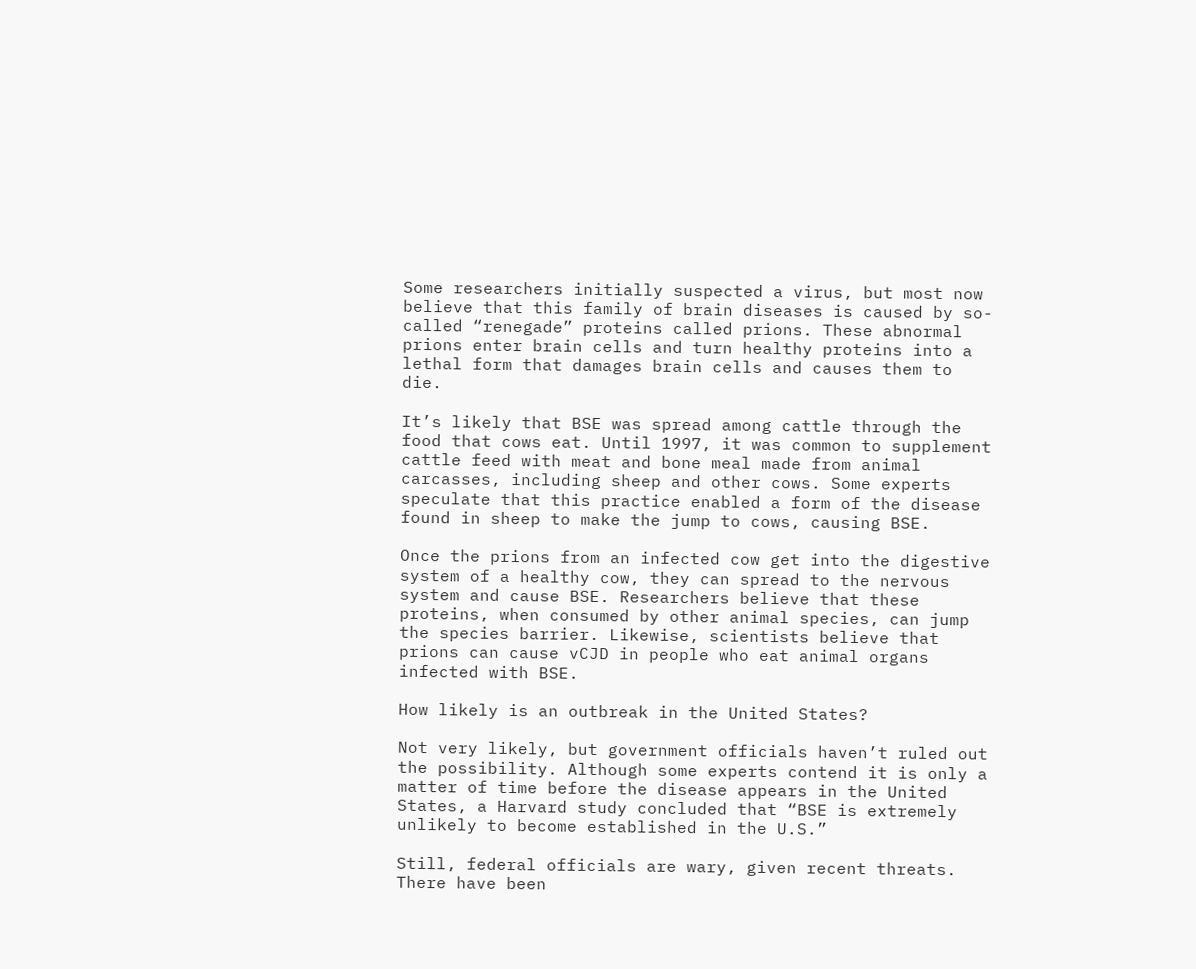Some researchers initially suspected a virus, but most now believe that this family of brain diseases is caused by so-called “renegade” proteins called prions. These abnormal prions enter brain cells and turn healthy proteins into a lethal form that damages brain cells and causes them to die.

It’s likely that BSE was spread among cattle through the food that cows eat. Until 1997, it was common to supplement cattle feed with meat and bone meal made from animal carcasses, including sheep and other cows. Some experts speculate that this practice enabled a form of the disease found in sheep to make the jump to cows, causing BSE.

Once the prions from an infected cow get into the digestive system of a healthy cow, they can spread to the nervous system and cause BSE. Researchers believe that these proteins, when consumed by other animal species, can jump the species barrier. Likewise, scientists believe that prions can cause vCJD in people who eat animal organs infected with BSE.

How likely is an outbreak in the United States?

Not very likely, but government officials haven’t ruled out the possibility. Although some experts contend it is only a matter of time before the disease appears in the United States, a Harvard study concluded that “BSE is extremely unlikely to become established in the U.S.”

Still, federal officials are wary, given recent threats. There have been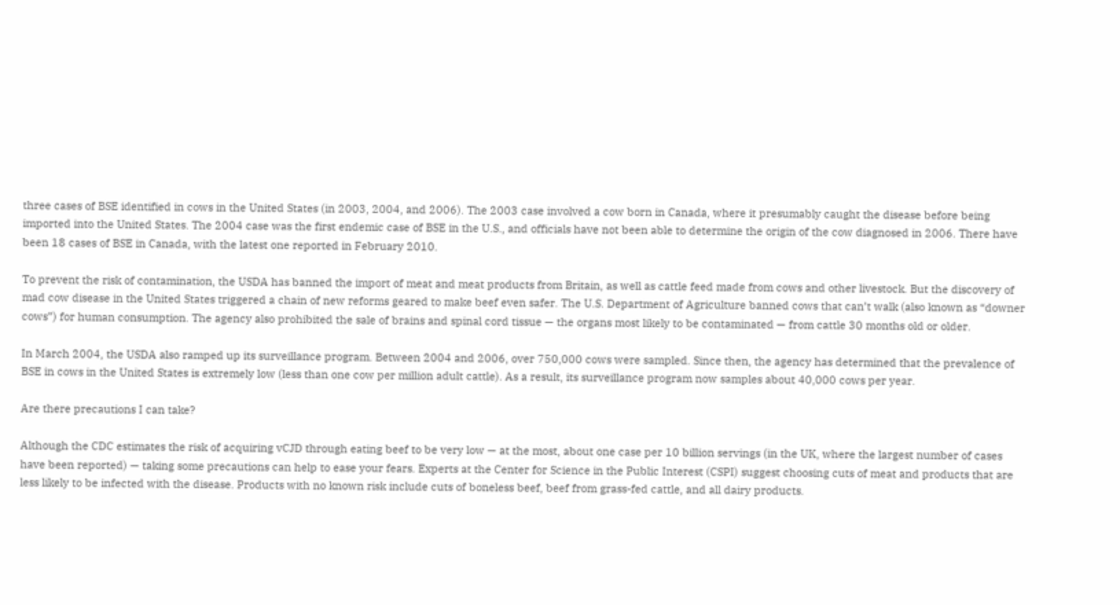three cases of BSE identified in cows in the United States (in 2003, 2004, and 2006). The 2003 case involved a cow born in Canada, where it presumably caught the disease before being imported into the United States. The 2004 case was the first endemic case of BSE in the U.S., and officials have not been able to determine the origin of the cow diagnosed in 2006. There have been 18 cases of BSE in Canada, with the latest one reported in February 2010.

To prevent the risk of contamination, the USDA has banned the import of meat and meat products from Britain, as well as cattle feed made from cows and other livestock. But the discovery of mad cow disease in the United States triggered a chain of new reforms geared to make beef even safer. The U.S. Department of Agriculture banned cows that can’t walk (also known as “downer cows”) for human consumption. The agency also prohibited the sale of brains and spinal cord tissue — the organs most likely to be contaminated — from cattle 30 months old or older.

In March 2004, the USDA also ramped up its surveillance program. Between 2004 and 2006, over 750,000 cows were sampled. Since then, the agency has determined that the prevalence of BSE in cows in the United States is extremely low (less than one cow per million adult cattle). As a result, its surveillance program now samples about 40,000 cows per year.

Are there precautions I can take?

Although the CDC estimates the risk of acquiring vCJD through eating beef to be very low — at the most, about one case per 10 billion servings (in the UK, where the largest number of cases have been reported) — taking some precautions can help to ease your fears. Experts at the Center for Science in the Public Interest (CSPI) suggest choosing cuts of meat and products that are less likely to be infected with the disease. Products with no known risk include cuts of boneless beef, beef from grass-fed cattle, and all dairy products.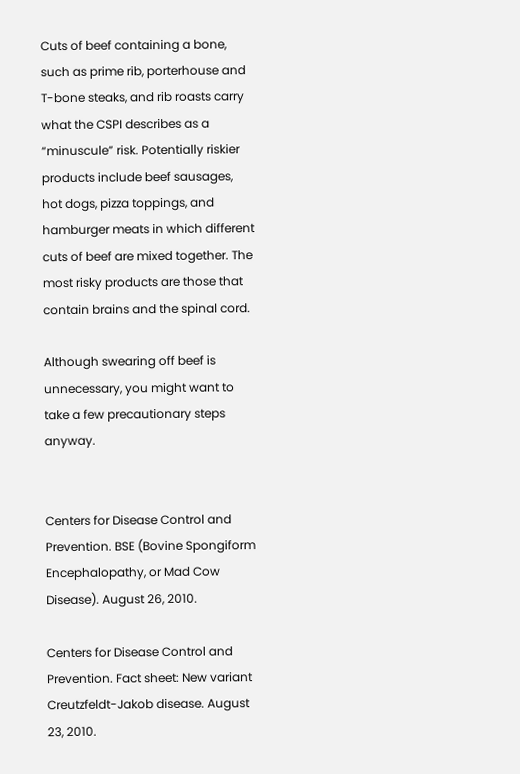Cuts of beef containing a bone, such as prime rib, porterhouse and T-bone steaks, and rib roasts carry what the CSPI describes as a “minuscule” risk. Potentially riskier products include beef sausages, hot dogs, pizza toppings, and hamburger meats in which different cuts of beef are mixed together. The most risky products are those that contain brains and the spinal cord.

Although swearing off beef is unnecessary, you might want to take a few precautionary steps anyway.


Centers for Disease Control and Prevention. BSE (Bovine Spongiform Encephalopathy, or Mad Cow Disease). August 26, 2010.

Centers for Disease Control and Prevention. Fact sheet: New variant Creutzfeldt-Jakob disease. August 23, 2010.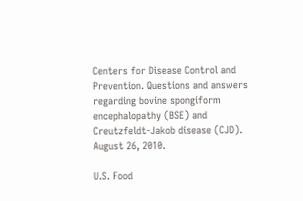Centers for Disease Control and Prevention. Questions and answers regarding bovine spongiform encephalopathy (BSE) and Creutzfeldt-Jakob disease (CJD). August 26, 2010.

U.S. Food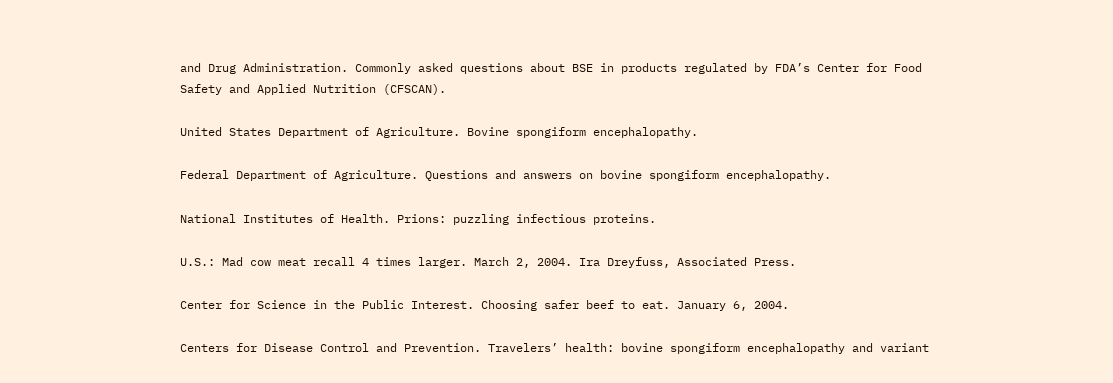and Drug Administration. Commonly asked questions about BSE in products regulated by FDA’s Center for Food Safety and Applied Nutrition (CFSCAN).

United States Department of Agriculture. Bovine spongiform encephalopathy.

Federal Department of Agriculture. Questions and answers on bovine spongiform encephalopathy.

National Institutes of Health. Prions: puzzling infectious proteins.

U.S.: Mad cow meat recall 4 times larger. March 2, 2004. Ira Dreyfuss, Associated Press.

Center for Science in the Public Interest. Choosing safer beef to eat. January 6, 2004.

Centers for Disease Control and Prevention. Travelers’ health: bovine spongiform encephalopathy and variant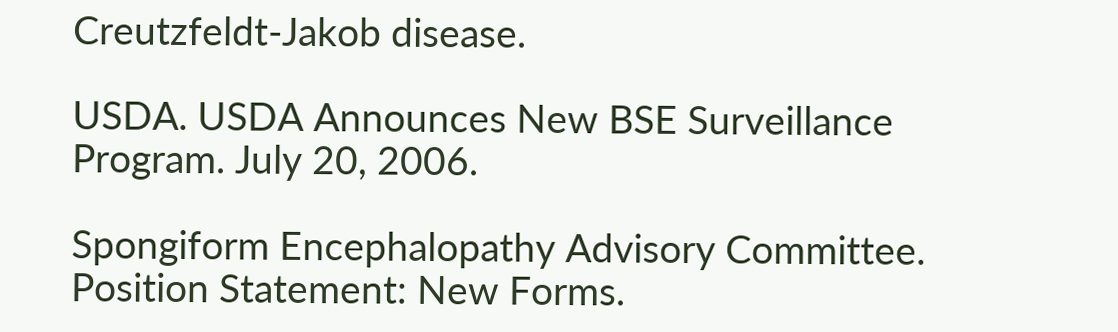Creutzfeldt-Jakob disease.

USDA. USDA Announces New BSE Surveillance Program. July 20, 2006.

Spongiform Encephalopathy Advisory Committee. Position Statement: New Forms.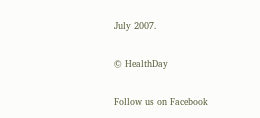July 2007.

© HealthDay

Follow us on Facebook